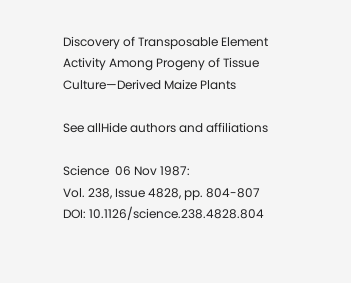Discovery of Transposable Element Activity Among Progeny of Tissue Culture—Derived Maize Plants

See allHide authors and affiliations

Science  06 Nov 1987:
Vol. 238, Issue 4828, pp. 804-807
DOI: 10.1126/science.238.4828.804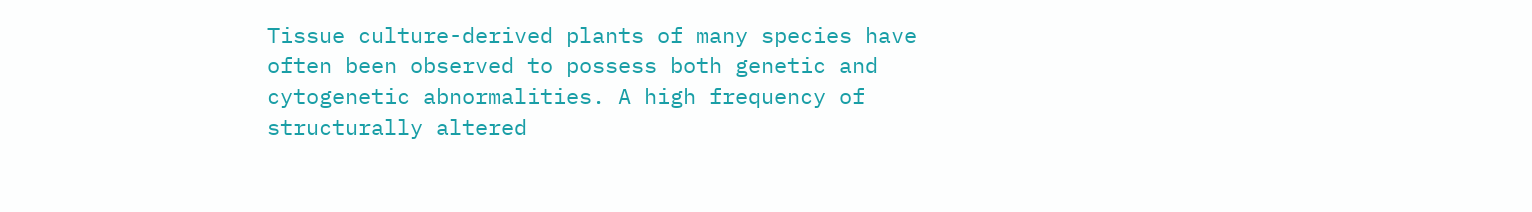Tissue culture-derived plants of many species have often been observed to possess both genetic and cytogenetic abnormalities. A high frequency of structurally altered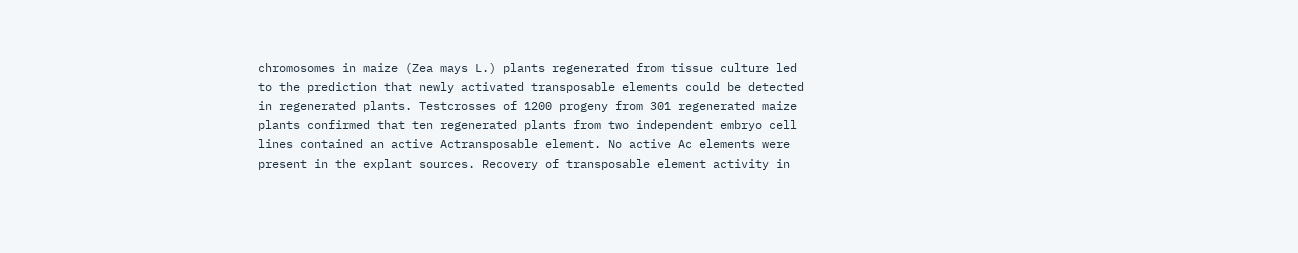chromosomes in maize (Zea mays L.) plants regenerated from tissue culture led to the prediction that newly activated transposable elements could be detected in regenerated plants. Testcrosses of 1200 progeny from 301 regenerated maize plants confirmed that ten regenerated plants from two independent embryo cell lines contained an active Actransposable element. No active Ac elements were present in the explant sources. Recovery of transposable element activity in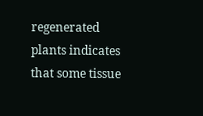regenerated plants indicates that some tissue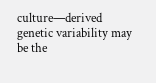culture—derived genetic variability may be the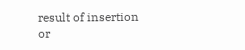result of insertion or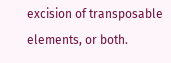excision of transposable elements, or both.